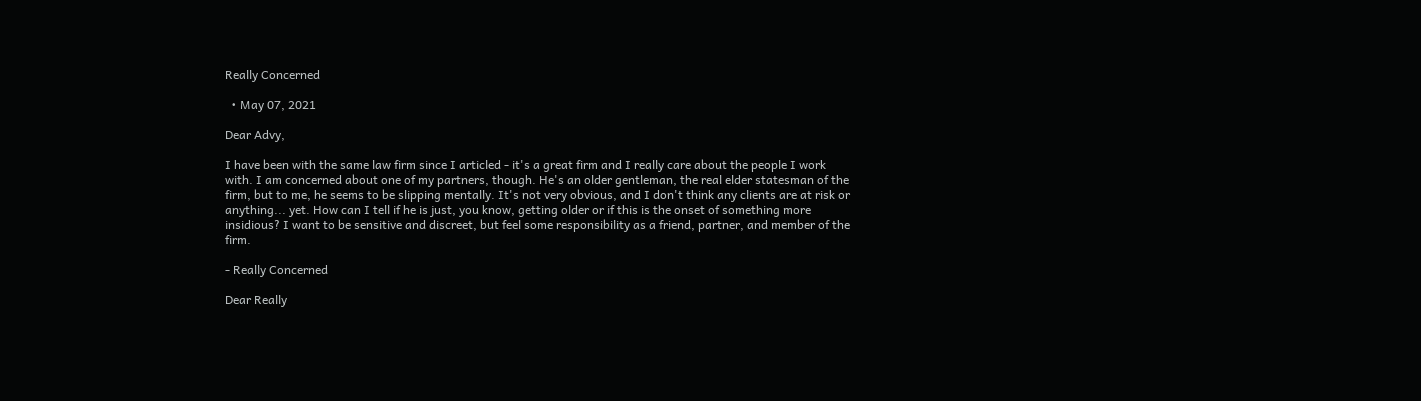Really Concerned

  • May 07, 2021

Dear Advy,

I have been with the same law firm since I articled - it's a great firm and I really care about the people I work with. I am concerned about one of my partners, though. He's an older gentleman, the real elder statesman of the firm, but to me, he seems to be slipping mentally. It's not very obvious, and I don't think any clients are at risk or anything... yet. How can I tell if he is just, you know, getting older or if this is the onset of something more insidious? I want to be sensitive and discreet, but feel some responsibility as a friend, partner, and member of the firm.

- Really Concerned

Dear Really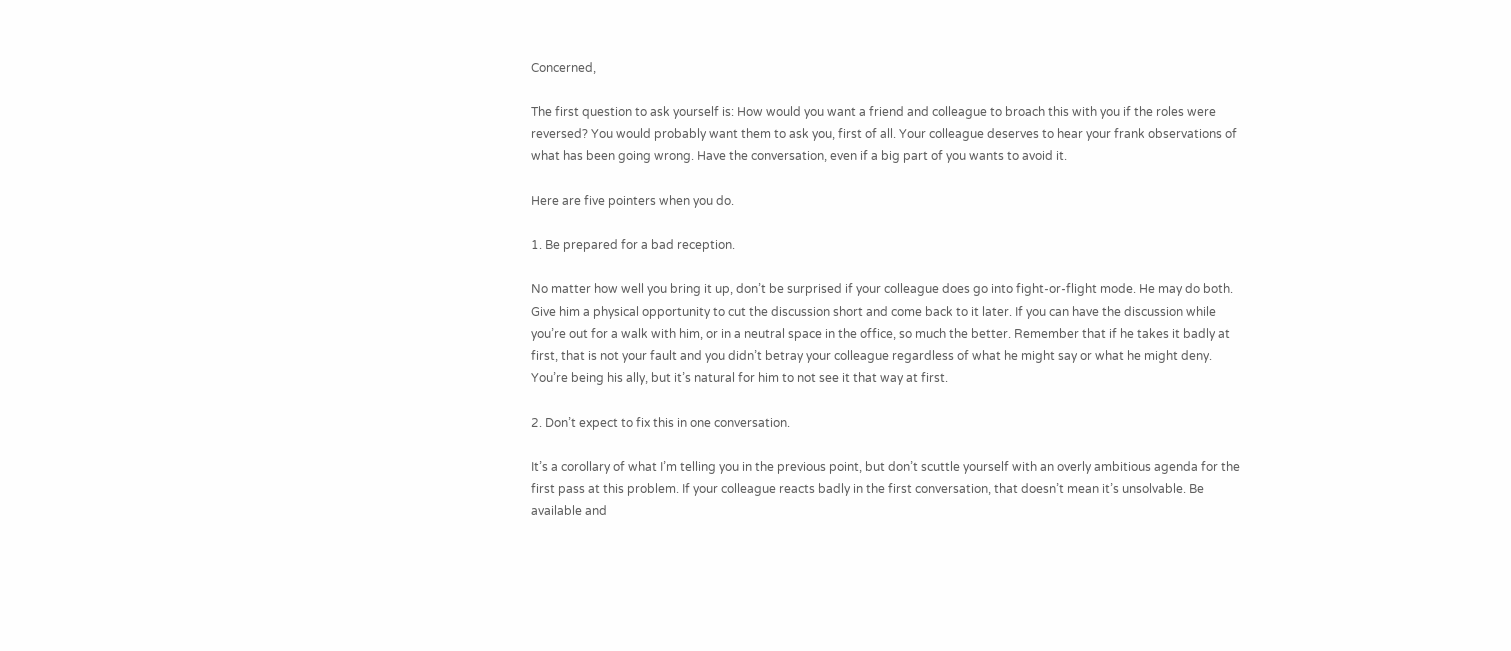Concerned,

The first question to ask yourself is: How would you want a friend and colleague to broach this with you if the roles were reversed? You would probably want them to ask you, first of all. Your colleague deserves to hear your frank observations of what has been going wrong. Have the conversation, even if a big part of you wants to avoid it.

Here are five pointers when you do.

1. Be prepared for a bad reception.

No matter how well you bring it up, don’t be surprised if your colleague does go into fight-or-flight mode. He may do both. Give him a physical opportunity to cut the discussion short and come back to it later. If you can have the discussion while you’re out for a walk with him, or in a neutral space in the office, so much the better. Remember that if he takes it badly at first, that is not your fault and you didn’t betray your colleague regardless of what he might say or what he might deny. You’re being his ally, but it’s natural for him to not see it that way at first.

2. Don’t expect to fix this in one conversation.

It’s a corollary of what I’m telling you in the previous point, but don’t scuttle yourself with an overly ambitious agenda for the first pass at this problem. If your colleague reacts badly in the first conversation, that doesn’t mean it’s unsolvable. Be available and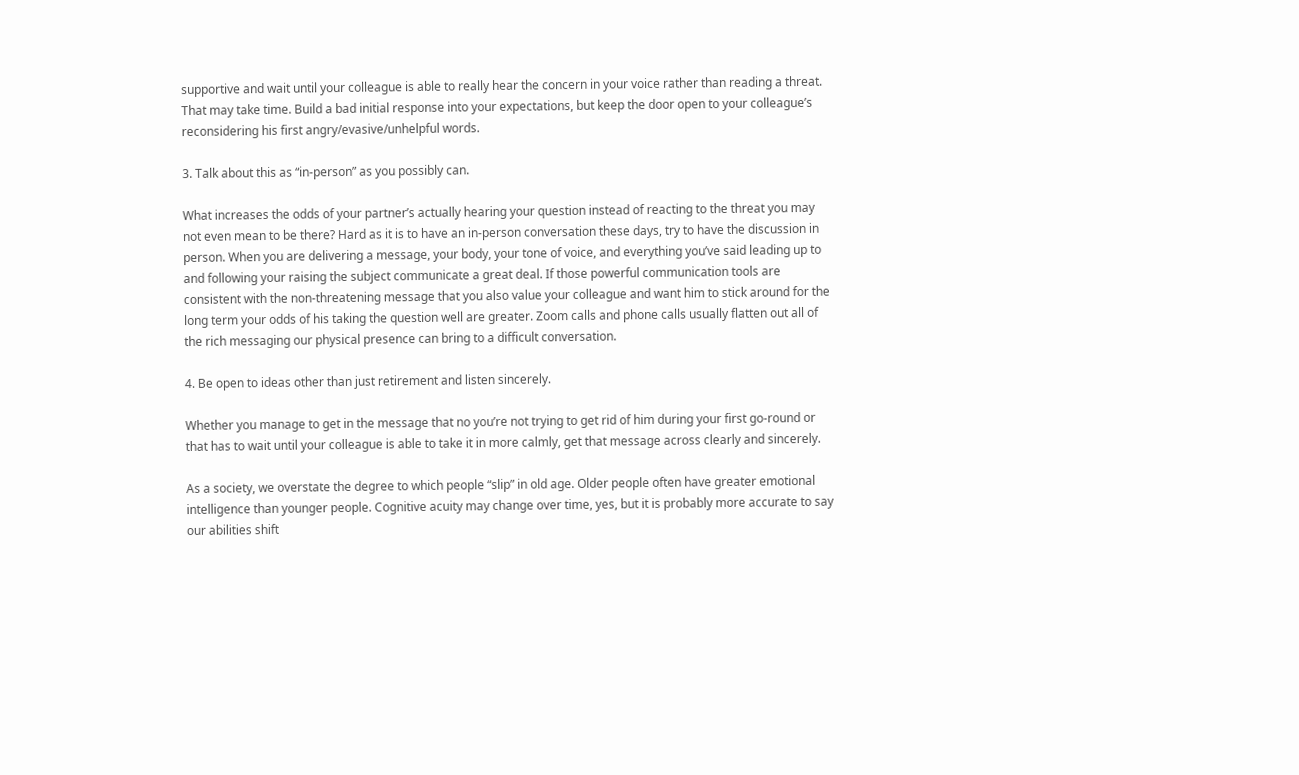supportive and wait until your colleague is able to really hear the concern in your voice rather than reading a threat. That may take time. Build a bad initial response into your expectations, but keep the door open to your colleague’s reconsidering his first angry/evasive/unhelpful words.

3. Talk about this as “in-person” as you possibly can.

What increases the odds of your partner’s actually hearing your question instead of reacting to the threat you may not even mean to be there? Hard as it is to have an in-person conversation these days, try to have the discussion in person. When you are delivering a message, your body, your tone of voice, and everything you’ve said leading up to and following your raising the subject communicate a great deal. If those powerful communication tools are consistent with the non-threatening message that you also value your colleague and want him to stick around for the long term your odds of his taking the question well are greater. Zoom calls and phone calls usually flatten out all of the rich messaging our physical presence can bring to a difficult conversation.

4. Be open to ideas other than just retirement and listen sincerely.

Whether you manage to get in the message that no you’re not trying to get rid of him during your first go-round or that has to wait until your colleague is able to take it in more calmly, get that message across clearly and sincerely.

As a society, we overstate the degree to which people “slip” in old age. Older people often have greater emotional intelligence than younger people. Cognitive acuity may change over time, yes, but it is probably more accurate to say our abilities shift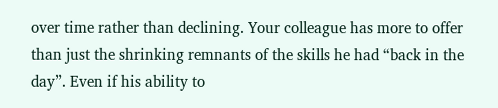over time rather than declining. Your colleague has more to offer than just the shrinking remnants of the skills he had “back in the day”. Even if his ability to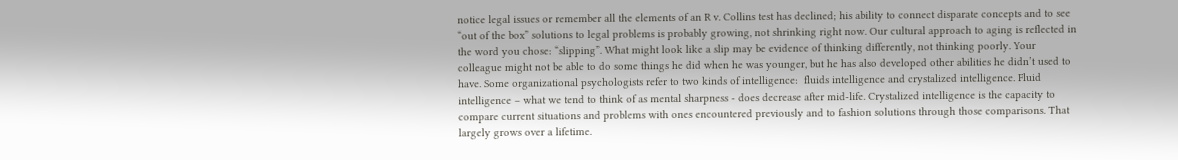notice legal issues or remember all the elements of an R v. Collins test has declined; his ability to connect disparate concepts and to see “out of the box” solutions to legal problems is probably growing, not shrinking right now. Our cultural approach to aging is reflected in the word you chose: “slipping”. What might look like a slip may be evidence of thinking differently, not thinking poorly. Your colleague might not be able to do some things he did when he was younger, but he has also developed other abilities he didn’t used to have. Some organizational psychologists refer to two kinds of intelligence:  fluids intelligence and crystalized intelligence. Fluid intelligence – what we tend to think of as mental sharpness - does decrease after mid-life. Crystalized intelligence is the capacity to compare current situations and problems with ones encountered previously and to fashion solutions through those comparisons. That largely grows over a lifetime.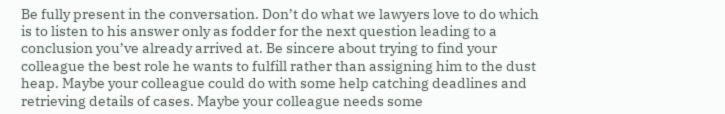Be fully present in the conversation. Don’t do what we lawyers love to do which is to listen to his answer only as fodder for the next question leading to a conclusion you’ve already arrived at. Be sincere about trying to find your colleague the best role he wants to fulfill rather than assigning him to the dust heap. Maybe your colleague could do with some help catching deadlines and retrieving details of cases. Maybe your colleague needs some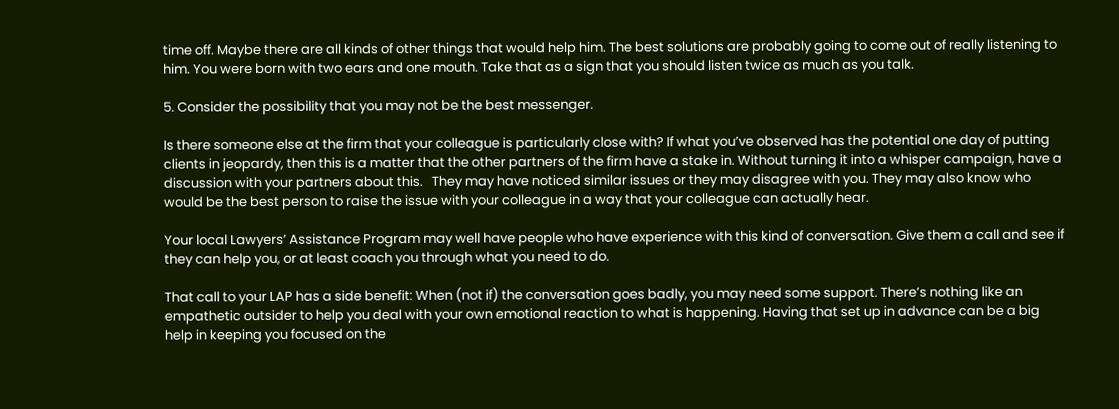time off. Maybe there are all kinds of other things that would help him. The best solutions are probably going to come out of really listening to him. You were born with two ears and one mouth. Take that as a sign that you should listen twice as much as you talk.

5. Consider the possibility that you may not be the best messenger.

Is there someone else at the firm that your colleague is particularly close with? If what you’ve observed has the potential one day of putting clients in jeopardy, then this is a matter that the other partners of the firm have a stake in. Without turning it into a whisper campaign, have a discussion with your partners about this.   They may have noticed similar issues or they may disagree with you. They may also know who would be the best person to raise the issue with your colleague in a way that your colleague can actually hear.

Your local Lawyers’ Assistance Program may well have people who have experience with this kind of conversation. Give them a call and see if they can help you, or at least coach you through what you need to do.

That call to your LAP has a side benefit: When (not if) the conversation goes badly, you may need some support. There’s nothing like an empathetic outsider to help you deal with your own emotional reaction to what is happening. Having that set up in advance can be a big help in keeping you focused on the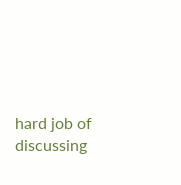hard job of discussing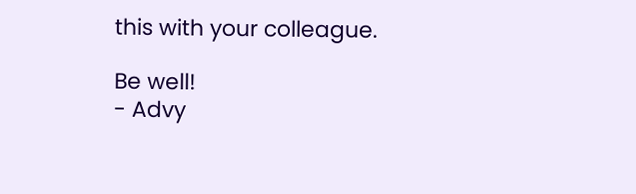this with your colleague.

Be well!
- Advy